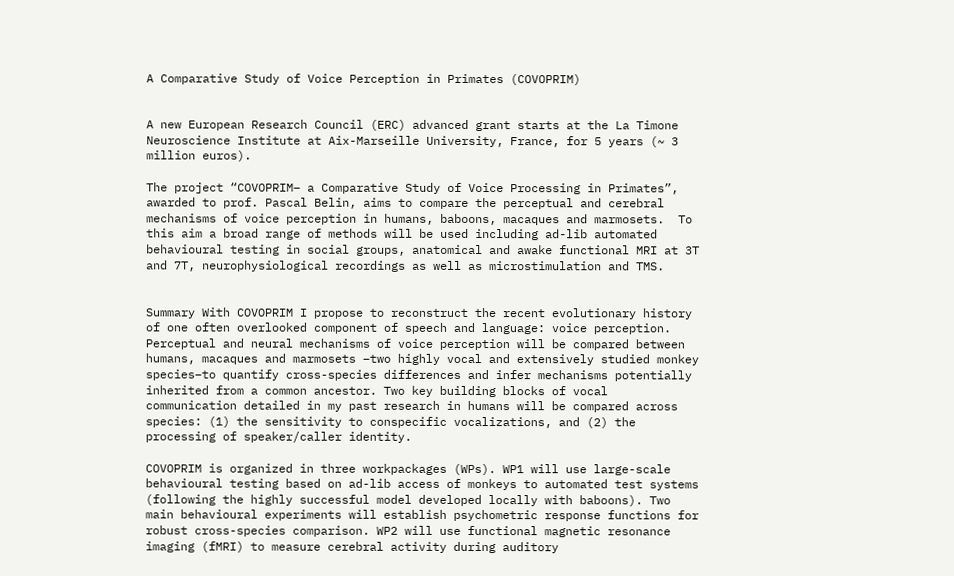A Comparative Study of Voice Perception in Primates (COVOPRIM)


A new European Research Council (ERC) advanced grant starts at the La Timone Neuroscience Institute at Aix-Marseille University, France, for 5 years (~ 3 million euros).

The project “COVOPRIM– a Comparative Study of Voice Processing in Primates”, awarded to prof. Pascal Belin, aims to compare the perceptual and cerebral mechanisms of voice perception in humans, baboons, macaques and marmosets.  To this aim a broad range of methods will be used including ad-lib automated behavioural testing in social groups, anatomical and awake functional MRI at 3T and 7T, neurophysiological recordings as well as microstimulation and TMS.


Summary With COVOPRIM I propose to reconstruct the recent evolutionary history of one often overlooked component of speech and language: voice perception. Perceptual and neural mechanisms of voice perception will be compared between humans, macaques and marmosets –two highly vocal and extensively studied monkey species–to quantify cross-species differences and infer mechanisms potentially inherited from a common ancestor. Two key building blocks of vocal communication detailed in my past research in humans will be compared across species: (1) the sensitivity to conspecific vocalizations, and (2) the processing of speaker/caller identity.

COVOPRIM is organized in three workpackages (WPs). WP1 will use large-scale behavioural testing based on ad-lib access of monkeys to automated test systems (following the highly successful model developed locally with baboons). Two main behavioural experiments will establish psychometric response functions for robust cross-species comparison. WP2 will use functional magnetic resonance imaging (fMRI) to measure cerebral activity during auditory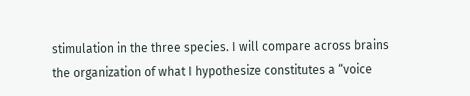stimulation in the three species. I will compare across brains the organization of what I hypothesize constitutes a “voice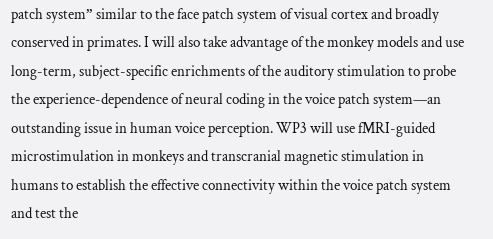patch system” similar to the face patch system of visual cortex and broadly conserved in primates. I will also take advantage of the monkey models and use long-term, subject-specific enrichments of the auditory stimulation to probe the experience-dependence of neural coding in the voice patch system—an outstanding issue in human voice perception. WP3 will use fMRI-guided microstimulation in monkeys and transcranial magnetic stimulation in humans to establish the effective connectivity within the voice patch system and test the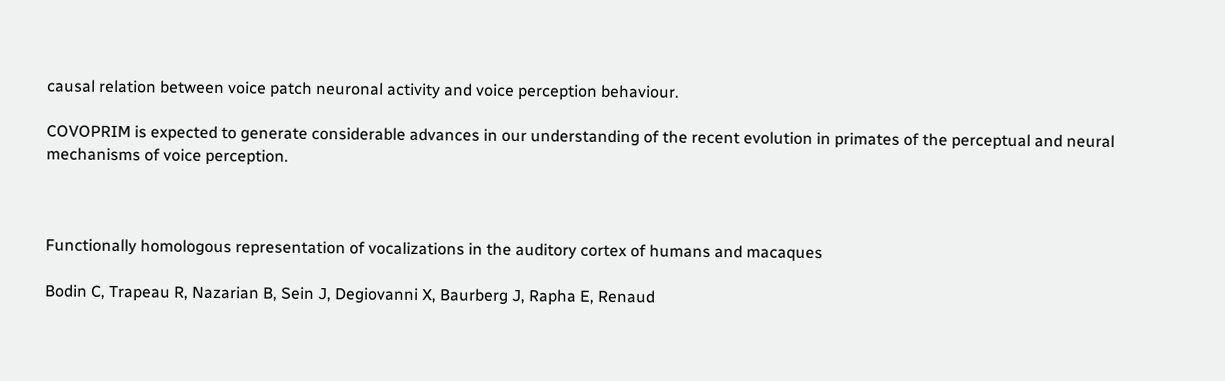causal relation between voice patch neuronal activity and voice perception behaviour.

COVOPRIM is expected to generate considerable advances in our understanding of the recent evolution in primates of the perceptual and neural mechanisms of voice perception.



Functionally homologous representation of vocalizations in the auditory cortex of humans and macaques

Bodin C, Trapeau R, Nazarian B, Sein J, Degiovanni X, Baurberg J, Rapha E, Renaud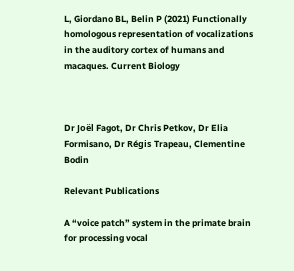L, Giordano BL, Belin P (2021) Functionally homologous representation of vocalizations in the auditory cortex of humans and macaques. Current Biology



Dr Joël Fagot, Dr Chris Petkov, Dr Elia Formisano, Dr Régis Trapeau, Clementine Bodin

Relevant Publications

A “voice patch” system in the primate brain for processing vocal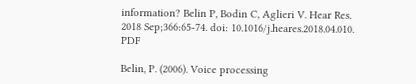information? Belin P, Bodin C, Aglieri V. Hear Res. 2018 Sep;366:65-74. doi: 10.1016/j.heares.2018.04.010. PDF

Belin, P. (2006). Voice processing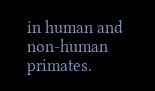in human and non-human primates.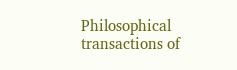Philosophical transactions of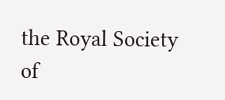the Royal Society of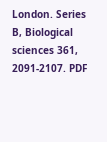London. Series B, Biological sciences 361, 2091-2107. PDF